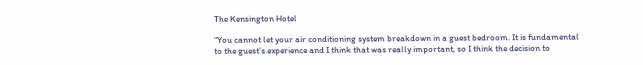The Kensington Hotel

“You cannot let your air conditioning system breakdown in a guest bedroom. It is fundamental to the guest’s experience and I think that was really important, so I think the decision to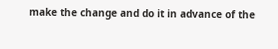make the change and do it in advance of the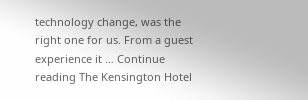technology change, was the right one for us. From a guest experience it … Continue reading The Kensington Hotel